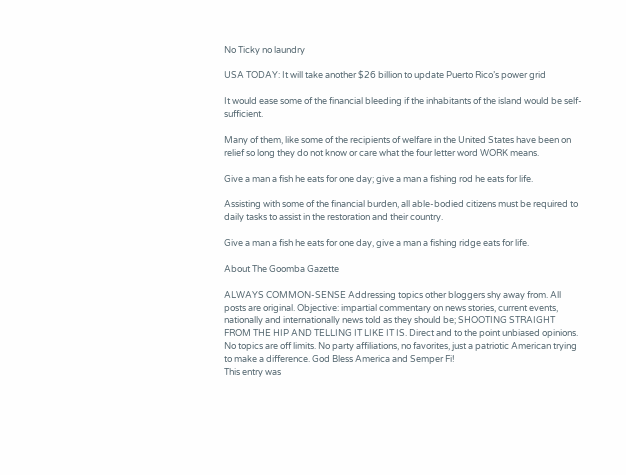No Ticky no laundry

USA TODAY: It will take another $26 billion to update Puerto Rico’s power grid

It would ease some of the financial bleeding if the inhabitants of the island would be self-sufficient.

Many of them, like some of the recipients of welfare in the United States have been on relief so long they do not know or care what the four letter word WORK means.

Give a man a fish he eats for one day; give a man a fishing rod he eats for life.

Assisting with some of the financial burden, all able-bodied citizens must be required to daily tasks to assist in the restoration and their country.

Give a man a fish he eats for one day, give a man a fishing ridge eats for life.

About The Goomba Gazette

ALWAYS COMMON-SENSE Addressing topics other bloggers shy away from. All posts are original. Objective: impartial commentary on news stories, current events, nationally and internationally news told as they should be; SHOOTING STRAIGHT FROM THE HIP AND TELLING IT LIKE IT IS. Direct and to the point unbiased opinions. No topics are off limits. No party affiliations, no favorites, just a patriotic American trying to make a difference. God Bless America and Semper Fi!
This entry was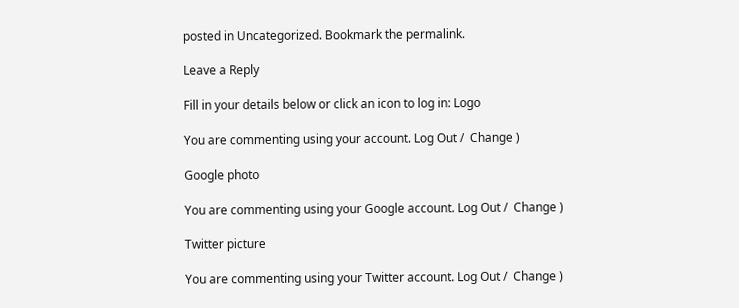posted in Uncategorized. Bookmark the permalink.

Leave a Reply

Fill in your details below or click an icon to log in: Logo

You are commenting using your account. Log Out /  Change )

Google photo

You are commenting using your Google account. Log Out /  Change )

Twitter picture

You are commenting using your Twitter account. Log Out /  Change )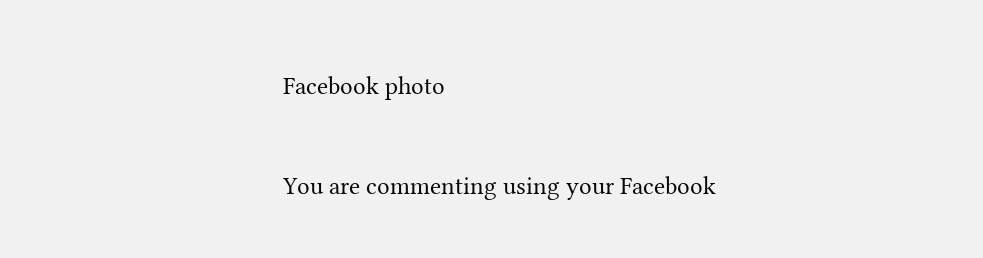Facebook photo

You are commenting using your Facebook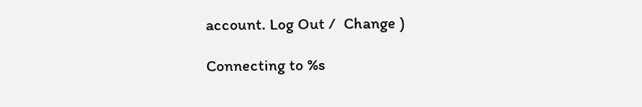account. Log Out /  Change )

Connecting to %s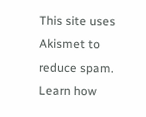This site uses Akismet to reduce spam. Learn how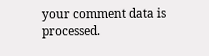your comment data is processed.